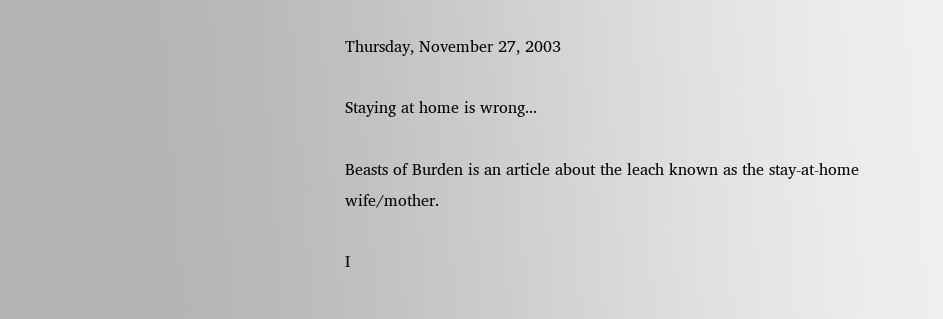Thursday, November 27, 2003

Staying at home is wrong...

Beasts of Burden is an article about the leach known as the stay-at-home wife/mother.

I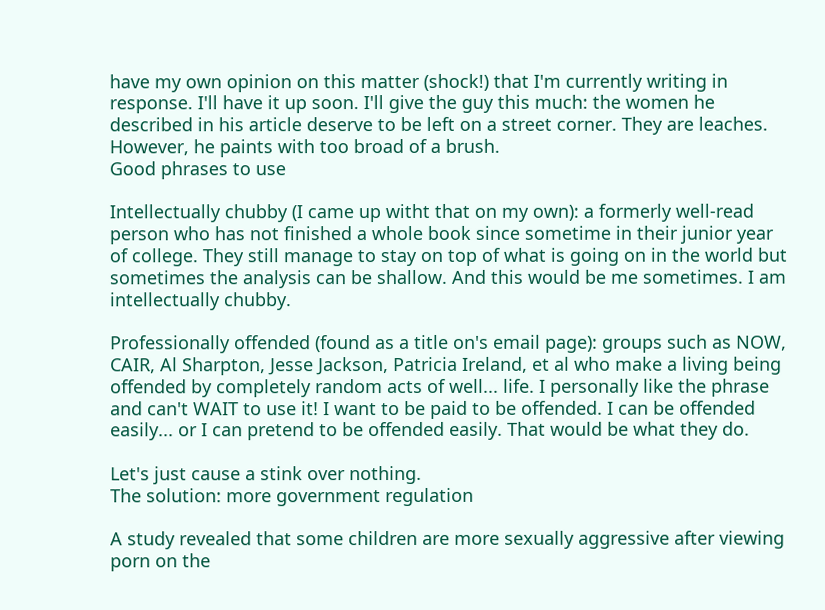have my own opinion on this matter (shock!) that I'm currently writing in response. I'll have it up soon. I'll give the guy this much: the women he described in his article deserve to be left on a street corner. They are leaches. However, he paints with too broad of a brush.
Good phrases to use

Intellectually chubby (I came up witht that on my own): a formerly well-read person who has not finished a whole book since sometime in their junior year of college. They still manage to stay on top of what is going on in the world but sometimes the analysis can be shallow. And this would be me sometimes. I am intellectually chubby.

Professionally offended (found as a title on's email page): groups such as NOW, CAIR, Al Sharpton, Jesse Jackson, Patricia Ireland, et al who make a living being offended by completely random acts of well... life. I personally like the phrase and can't WAIT to use it! I want to be paid to be offended. I can be offended easily... or I can pretend to be offended easily. That would be what they do.

Let's just cause a stink over nothing.
The solution: more government regulation

A study revealed that some children are more sexually aggressive after viewing porn on the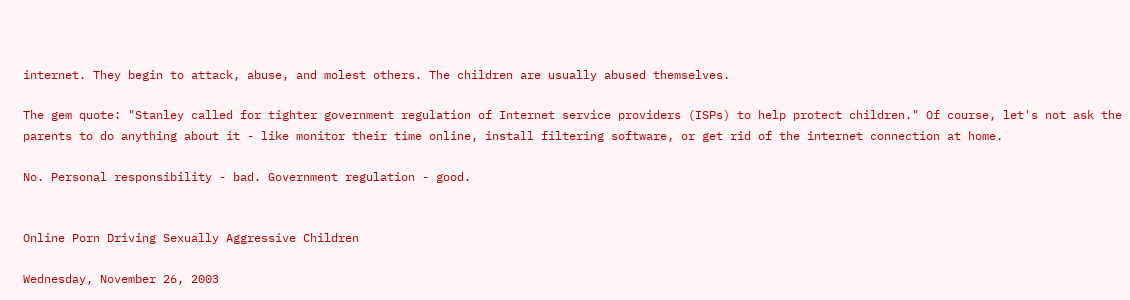internet. They begin to attack, abuse, and molest others. The children are usually abused themselves.

The gem quote: "Stanley called for tighter government regulation of Internet service providers (ISPs) to help protect children." Of course, let's not ask the parents to do anything about it - like monitor their time online, install filtering software, or get rid of the internet connection at home.

No. Personal responsibility - bad. Government regulation - good.


Online Porn Driving Sexually Aggressive Children

Wednesday, November 26, 2003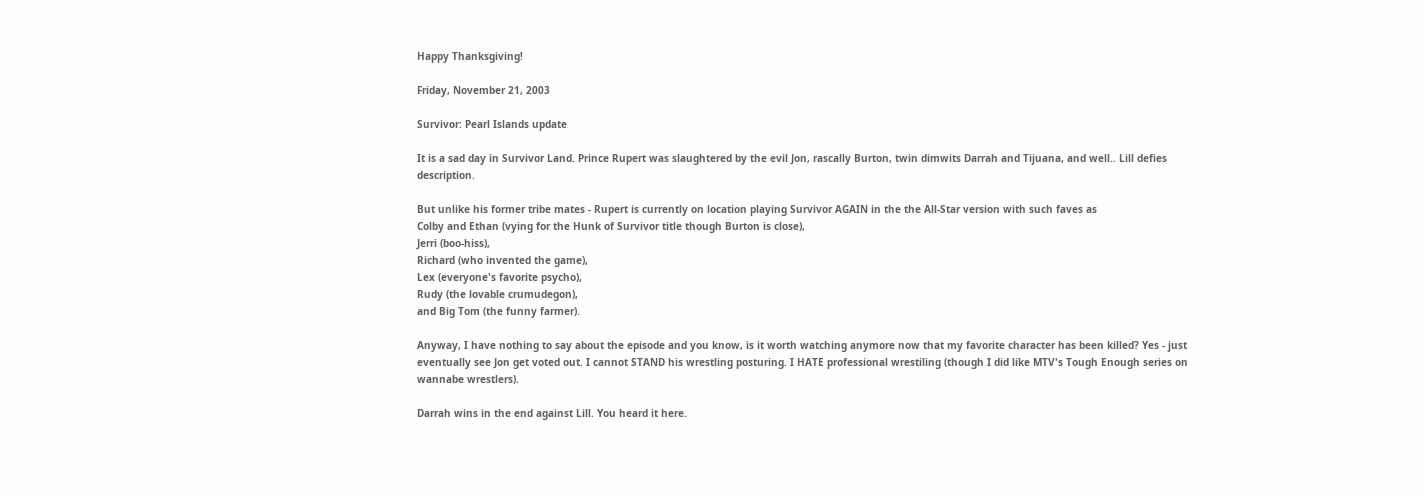Happy Thanksgiving!

Friday, November 21, 2003

Survivor: Pearl Islands update

It is a sad day in Survivor Land. Prince Rupert was slaughtered by the evil Jon, rascally Burton, twin dimwits Darrah and Tijuana, and well.. Lill defies description.

But unlike his former tribe mates - Rupert is currently on location playing Survivor AGAIN in the the All-Star version with such faves as
Colby and Ethan (vying for the Hunk of Survivor title though Burton is close),
Jerri (boo-hiss),
Richard (who invented the game),
Lex (everyone's favorite psycho),
Rudy (the lovable crumudegon),
and Big Tom (the funny farmer).

Anyway, I have nothing to say about the episode and you know, is it worth watching anymore now that my favorite character has been killed? Yes - just eventually see Jon get voted out. I cannot STAND his wrestling posturing. I HATE professional wrestiling (though I did like MTV's Tough Enough series on wannabe wrestlers).

Darrah wins in the end against Lill. You heard it here.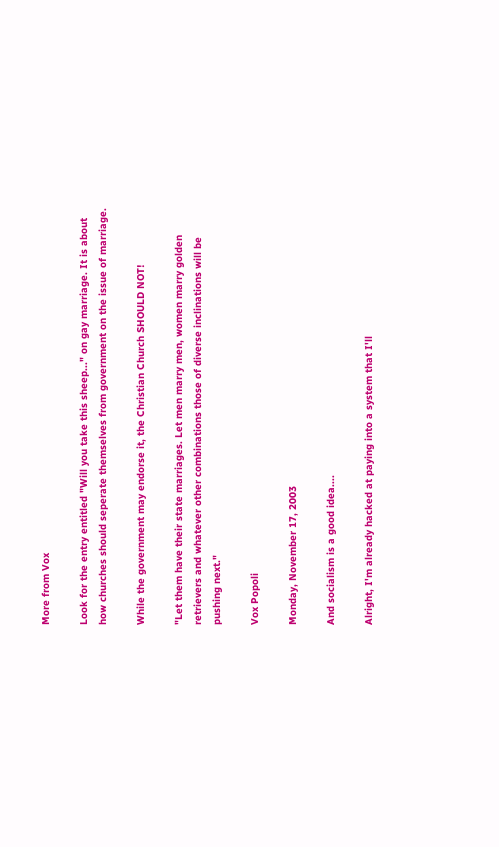More from Vox

Look for the entry entitled "Will you take this sheep..." on gay marriage. It is about how churches should seperate themselves from government on the issue of marriage.

While the government may endorse it, the Christian Church SHOULD NOT!

"Let them have their state marriages. Let men marry men, women marry golden retrievers and whatever other combinations those of diverse inclinations will be pushing next."

Vox Popoli

Monday, November 17, 2003

And socialism is a good idea....

Alright, I'm already hacked at paying into a system that I'll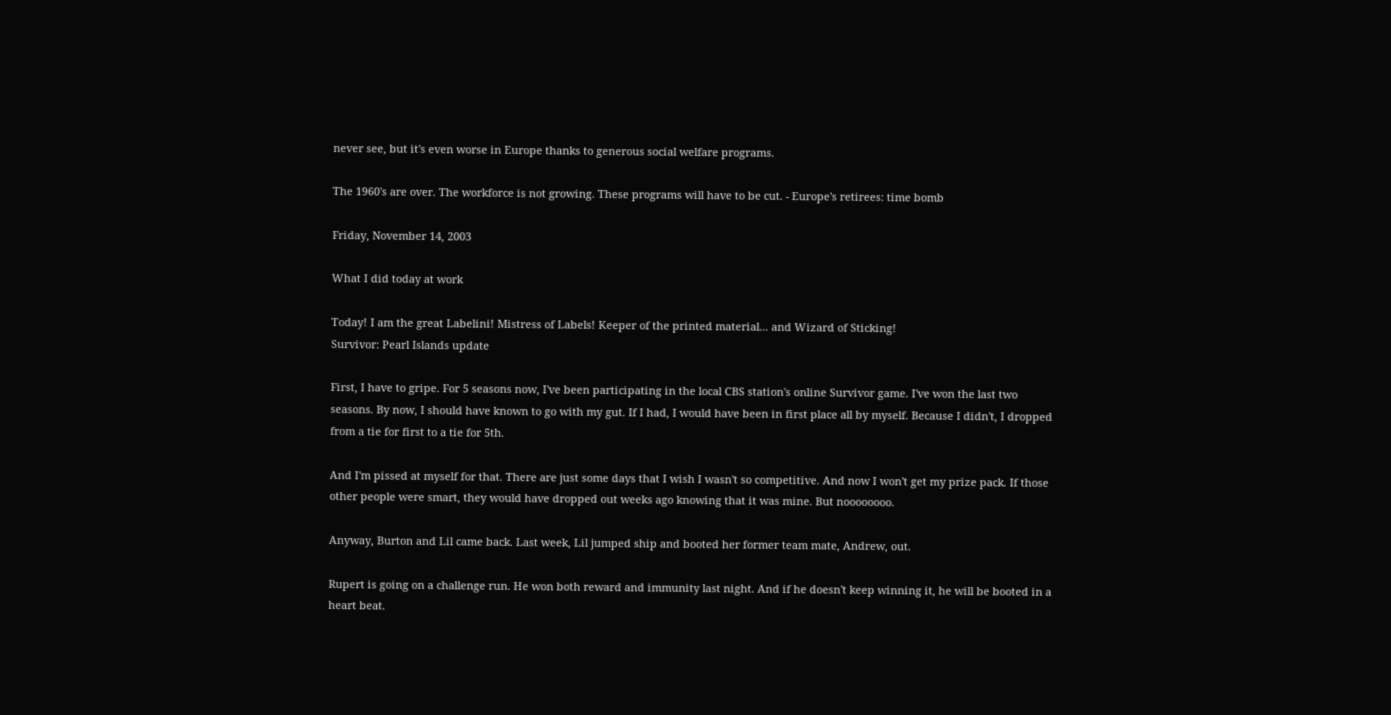never see, but it's even worse in Europe thanks to generous social welfare programs.

The 1960's are over. The workforce is not growing. These programs will have to be cut. - Europe's retirees: time bomb

Friday, November 14, 2003

What I did today at work

Today! I am the great Labelini! Mistress of Labels! Keeper of the printed material... and Wizard of Sticking!
Survivor: Pearl Islands update

First, I have to gripe. For 5 seasons now, I've been participating in the local CBS station's online Survivor game. I've won the last two seasons. By now, I should have known to go with my gut. If I had, I would have been in first place all by myself. Because I didn't, I dropped from a tie for first to a tie for 5th.

And I'm pissed at myself for that. There are just some days that I wish I wasn't so competitive. And now I won't get my prize pack. If those other people were smart, they would have dropped out weeks ago knowing that it was mine. But noooooooo.

Anyway, Burton and Lil came back. Last week, Lil jumped ship and booted her former team mate, Andrew, out.

Rupert is going on a challenge run. He won both reward and immunity last night. And if he doesn't keep winning it, he will be booted in a heart beat.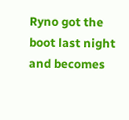Ryno got the boot last night and becomes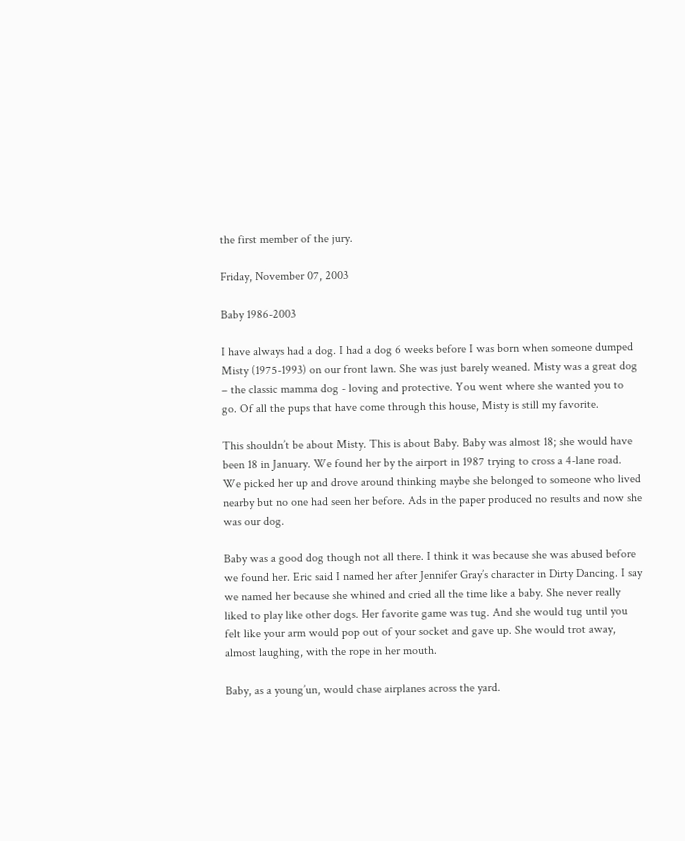the first member of the jury.

Friday, November 07, 2003

Baby 1986-2003

I have always had a dog. I had a dog 6 weeks before I was born when someone dumped Misty (1975-1993) on our front lawn. She was just barely weaned. Misty was a great dog – the classic mamma dog - loving and protective. You went where she wanted you to go. Of all the pups that have come through this house, Misty is still my favorite.

This shouldn’t be about Misty. This is about Baby. Baby was almost 18; she would have been 18 in January. We found her by the airport in 1987 trying to cross a 4-lane road. We picked her up and drove around thinking maybe she belonged to someone who lived nearby but no one had seen her before. Ads in the paper produced no results and now she was our dog.

Baby was a good dog though not all there. I think it was because she was abused before we found her. Eric said I named her after Jennifer Gray’s character in Dirty Dancing. I say we named her because she whined and cried all the time like a baby. She never really liked to play like other dogs. Her favorite game was tug. And she would tug until you felt like your arm would pop out of your socket and gave up. She would trot away, almost laughing, with the rope in her mouth.

Baby, as a young’un, would chase airplanes across the yard.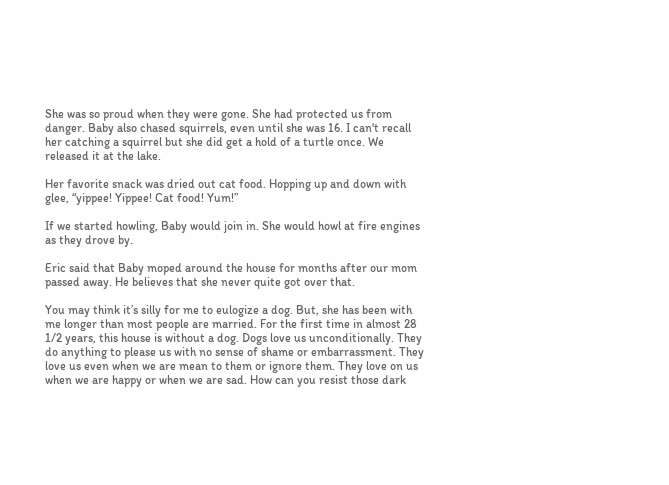She was so proud when they were gone. She had protected us from danger. Baby also chased squirrels, even until she was 16. I can't recall her catching a squirrel but she did get a hold of a turtle once. We released it at the lake.

Her favorite snack was dried out cat food. Hopping up and down with glee, “yippee! Yippee! Cat food! Yum!”

If we started howling, Baby would join in. She would howl at fire engines as they drove by.

Eric said that Baby moped around the house for months after our mom passed away. He believes that she never quite got over that.

You may think it’s silly for me to eulogize a dog. But, she has been with me longer than most people are married. For the first time in almost 28 1/2 years, this house is without a dog. Dogs love us unconditionally. They do anything to please us with no sense of shame or embarrassment. They love us even when we are mean to them or ignore them. They love on us when we are happy or when we are sad. How can you resist those dark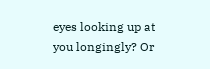eyes looking up at you longingly? Or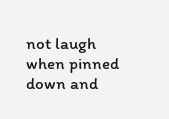not laugh when pinned down and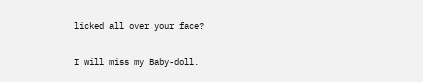licked all over your face?

I will miss my Baby-doll.